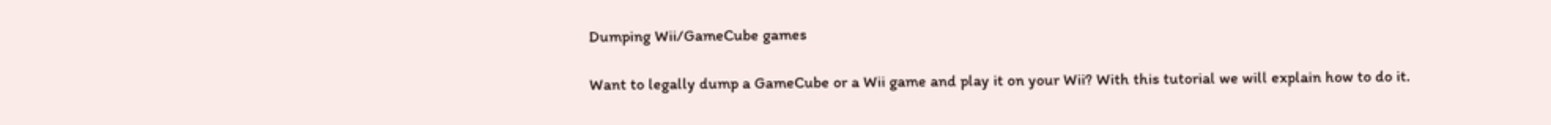Dumping Wii/GameCube games

Want to legally dump a GameCube or a Wii game and play it on your Wii? With this tutorial we will explain how to do it.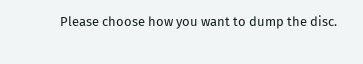Please choose how you want to dump the disc.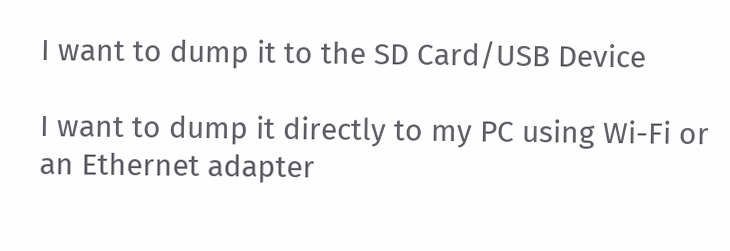I want to dump it to the SD Card/USB Device

I want to dump it directly to my PC using Wi-Fi or an Ethernet adapter